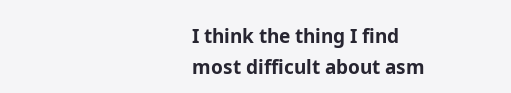I think the thing I find most difficult about asm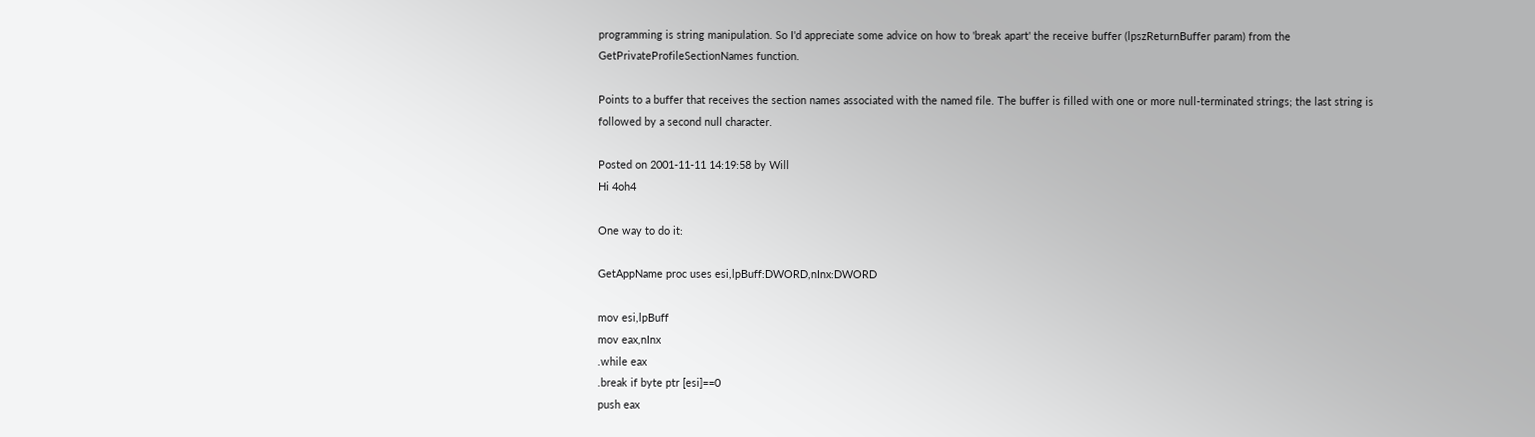programming is string manipulation. So I'd appreciate some advice on how to 'break apart' the receive buffer (lpszReturnBuffer param) from the GetPrivateProfileSectionNames function.

Points to a buffer that receives the section names associated with the named file. The buffer is filled with one or more null-terminated strings; the last string is followed by a second null character.

Posted on 2001-11-11 14:19:58 by Will
Hi 4oh4

One way to do it:

GetAppName proc uses esi,lpBuff:DWORD,nInx:DWORD

mov esi,lpBuff
mov eax,nInx
.while eax
.break if byte ptr [esi]==0
push eax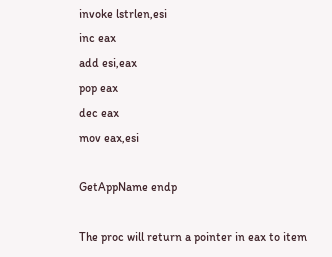invoke lstrlen,esi
inc eax
add esi,eax
pop eax
dec eax
mov eax,esi

GetAppName endp

The proc will return a pointer in eax to item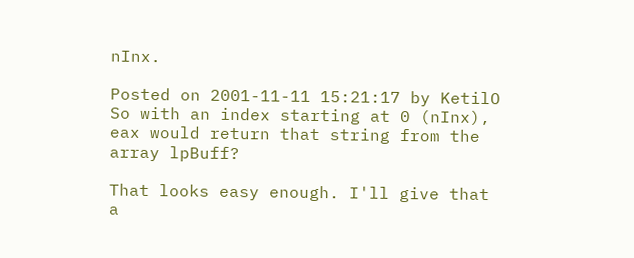nInx.

Posted on 2001-11-11 15:21:17 by KetilO
So with an index starting at 0 (nInx), eax would return that string from the array lpBuff?

That looks easy enough. I'll give that a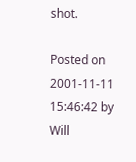shot.

Posted on 2001-11-11 15:46:42 by Will